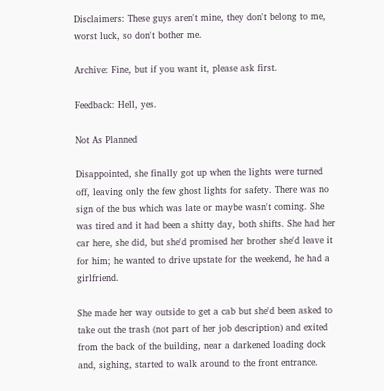Disclaimers: These guys aren't mine, they don't belong to me, worst luck, so don't bother me.

Archive: Fine, but if you want it, please ask first.

Feedback: Hell, yes.

Not As Planned

Disappointed, she finally got up when the lights were turned off, leaving only the few ghost lights for safety. There was no sign of the bus which was late or maybe wasn't coming. She was tired and it had been a shitty day, both shifts. She had her car here, she did, but she'd promised her brother she'd leave it for him; he wanted to drive upstate for the weekend, he had a girlfriend.

She made her way outside to get a cab but she'd been asked to take out the trash (not part of her job description) and exited from the back of the building, near a darkened loading dock and, sighing, started to walk around to the front entrance.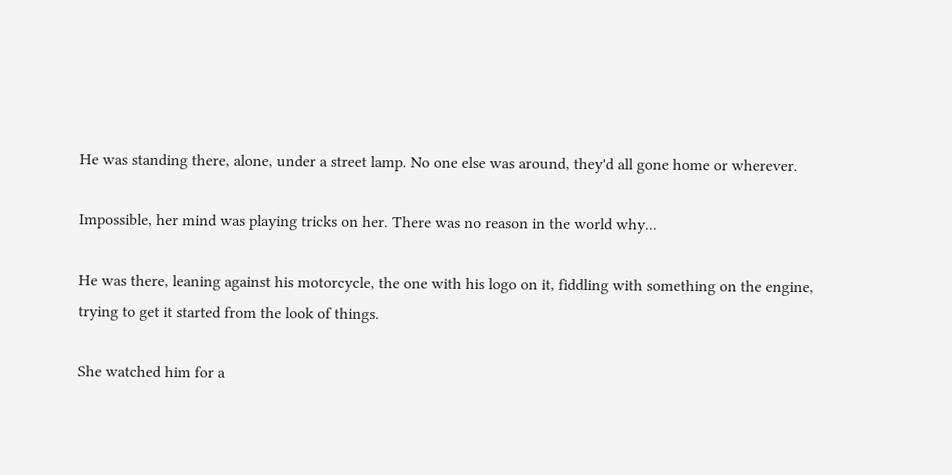He was standing there, alone, under a street lamp. No one else was around, they'd all gone home or wherever.

Impossible, her mind was playing tricks on her. There was no reason in the world why...

He was there, leaning against his motorcycle, the one with his logo on it, fiddling with something on the engine, trying to get it started from the look of things.

She watched him for a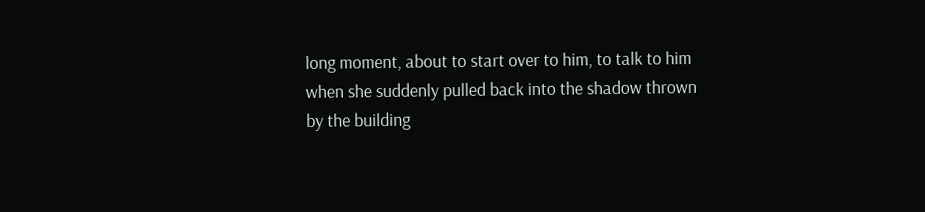long moment, about to start over to him, to talk to him when she suddenly pulled back into the shadow thrown by the building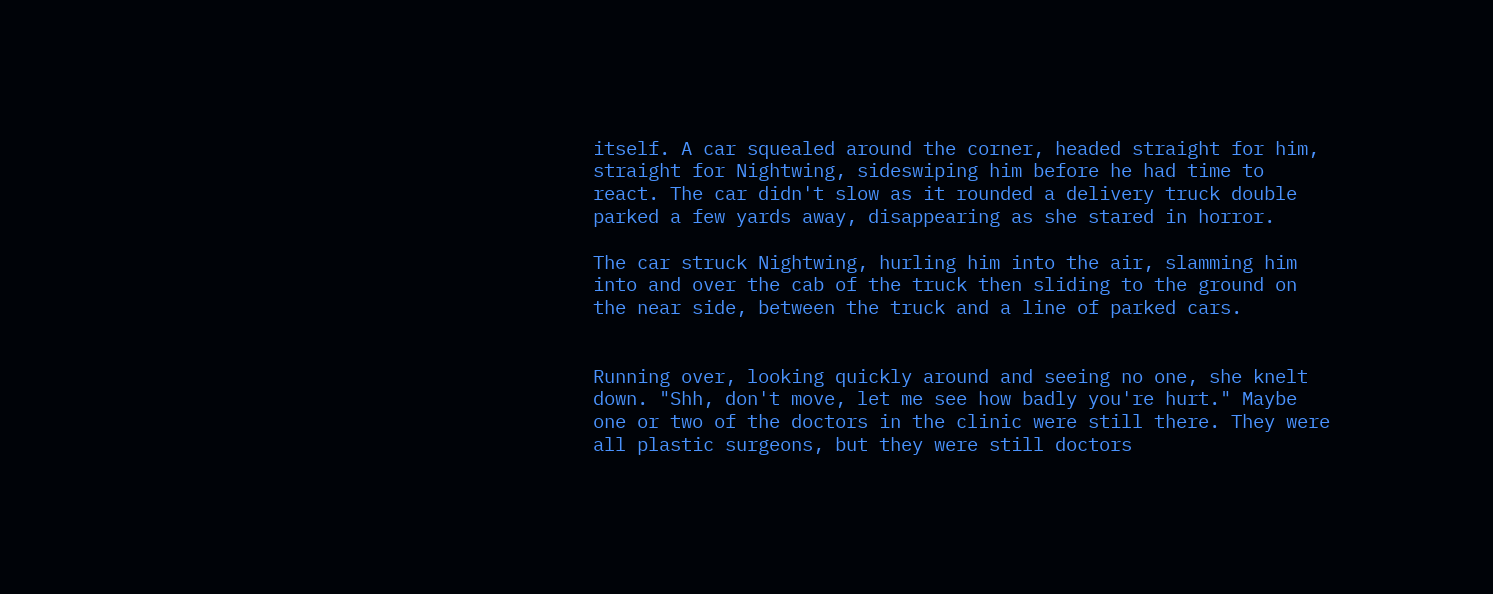itself. A car squealed around the corner, headed straight for him, straight for Nightwing, sideswiping him before he had time to react. The car didn't slow as it rounded a delivery truck double parked a few yards away, disappearing as she stared in horror.

The car struck Nightwing, hurling him into the air, slamming him into and over the cab of the truck then sliding to the ground on the near side, between the truck and a line of parked cars.


Running over, looking quickly around and seeing no one, she knelt down. "Shh, don't move, let me see how badly you're hurt." Maybe one or two of the doctors in the clinic were still there. They were all plastic surgeons, but they were still doctors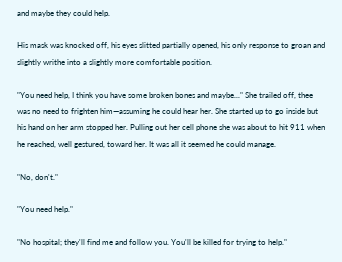and maybe they could help.

His mask was knocked off, his eyes slitted partially opened, his only response to groan and slightly writhe into a slightly more comfortable position.

"You need help, I think you have some broken bones and maybe..." She trailed off, thee was no need to frighten him—assuming he could hear her. She started up to go inside but his hand on her arm stopped her. Pulling out her cell phone she was about to hit 911 when he reached, well gestured, toward her. It was all it seemed he could manage.

"No, don't."

"You need help."

"No hospital; they'll find me and follow you. You'll be killed for trying to help."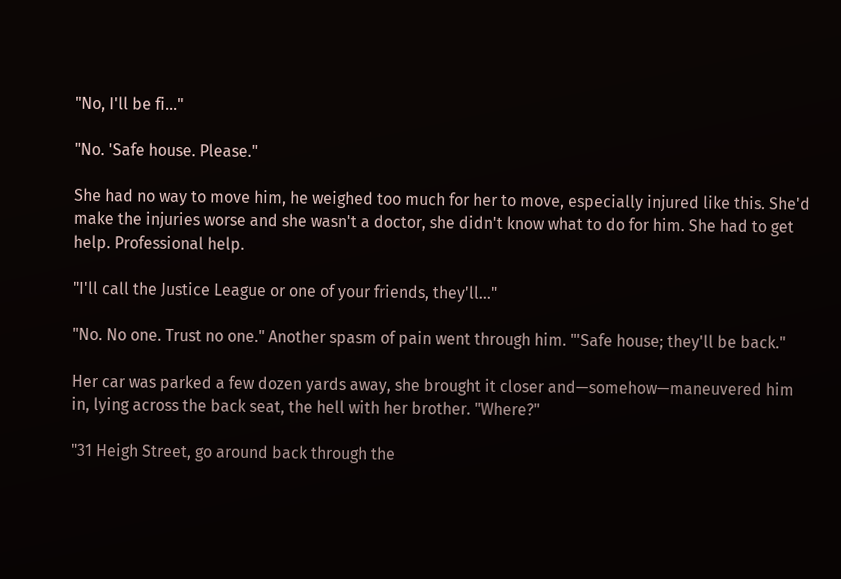"No, I'll be fi..."

"No. 'Safe house. Please."

She had no way to move him, he weighed too much for her to move, especially injured like this. She'd make the injuries worse and she wasn't a doctor, she didn't know what to do for him. She had to get help. Professional help.

"I'll call the Justice League or one of your friends, they'll..."

"No. No one. Trust no one." Another spasm of pain went through him. "'Safe house; they'll be back."

Her car was parked a few dozen yards away, she brought it closer and—somehow—maneuvered him in, lying across the back seat, the hell with her brother. "Where?"

"31 Heigh Street, go around back through the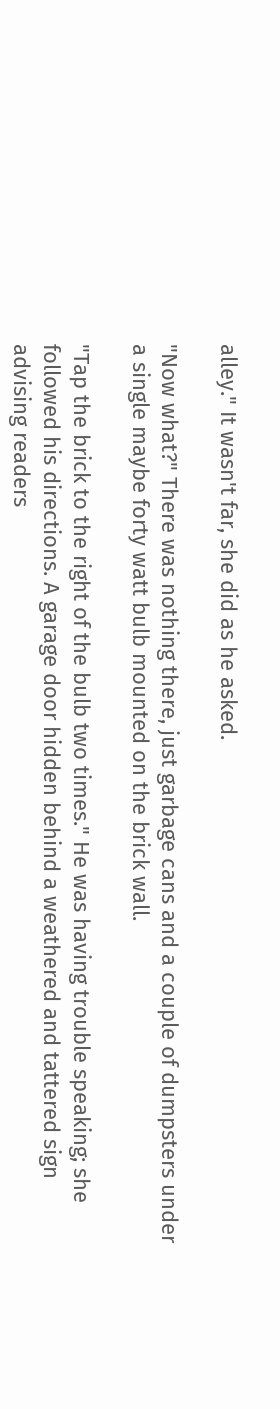alley." It wasn't far, she did as he asked.

"Now what?" There was nothing there, just garbage cans and a couple of dumpsters under a single maybe forty watt bulb mounted on the brick wall.

"Tap the brick to the right of the bulb two times." He was having trouble speaking; she followed his directions. A garage door hidden behind a weathered and tattered sign advising readers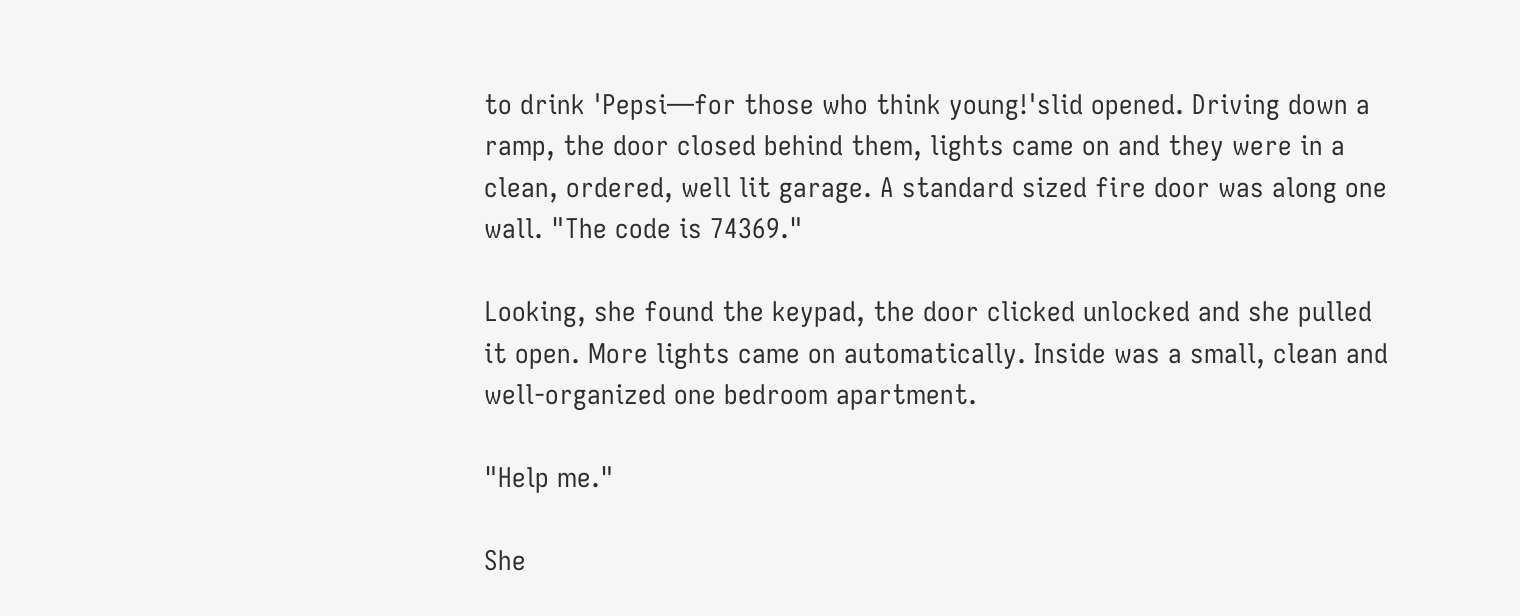to drink 'Pepsi—for those who think young!'slid opened. Driving down a ramp, the door closed behind them, lights came on and they were in a clean, ordered, well lit garage. A standard sized fire door was along one wall. "The code is 74369."

Looking, she found the keypad, the door clicked unlocked and she pulled it open. More lights came on automatically. Inside was a small, clean and well-organized one bedroom apartment.

"Help me."

She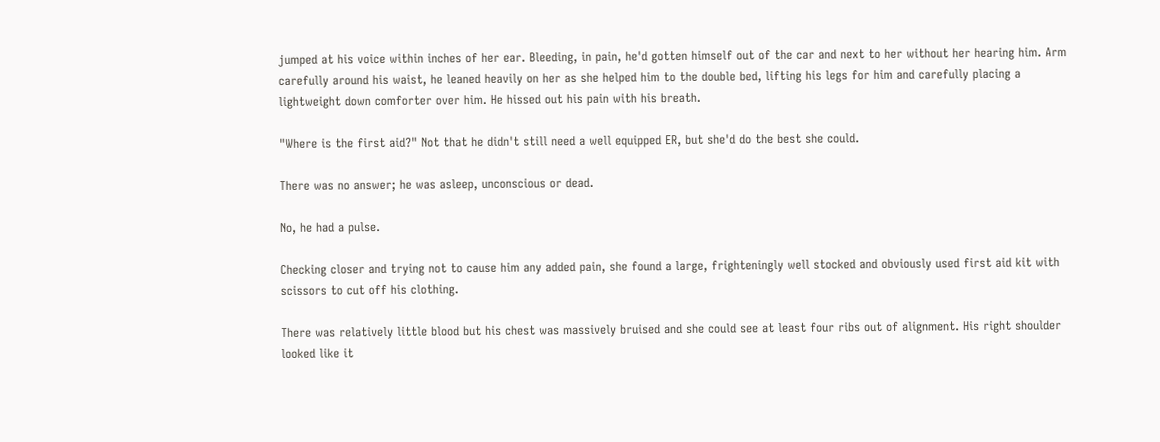jumped at his voice within inches of her ear. Bleeding, in pain, he'd gotten himself out of the car and next to her without her hearing him. Arm carefully around his waist, he leaned heavily on her as she helped him to the double bed, lifting his legs for him and carefully placing a lightweight down comforter over him. He hissed out his pain with his breath.

"Where is the first aid?" Not that he didn't still need a well equipped ER, but she'd do the best she could.

There was no answer; he was asleep, unconscious or dead.

No, he had a pulse.

Checking closer and trying not to cause him any added pain, she found a large, frighteningly well stocked and obviously used first aid kit with scissors to cut off his clothing.

There was relatively little blood but his chest was massively bruised and she could see at least four ribs out of alignment. His right shoulder looked like it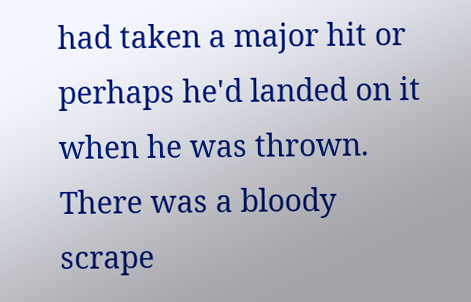had taken a major hit or perhaps he'd landed on it when he was thrown. There was a bloody scrape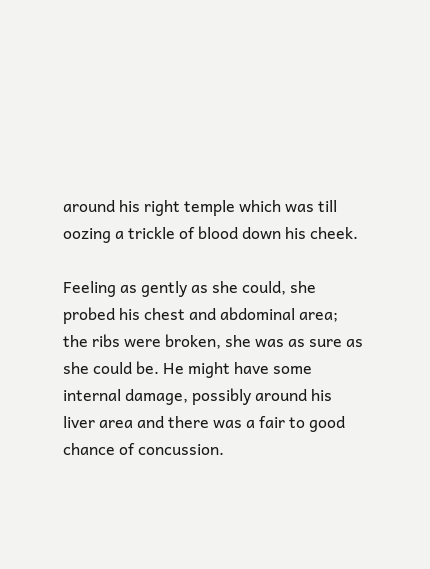around his right temple which was till oozing a trickle of blood down his cheek.

Feeling as gently as she could, she probed his chest and abdominal area; the ribs were broken, she was as sure as she could be. He might have some internal damage, possibly around his liver area and there was a fair to good chance of concussion.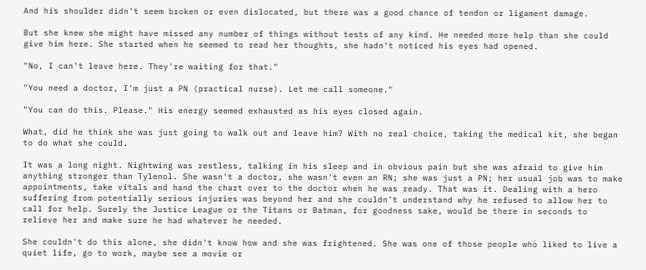And his shoulder didn't seem broken or even dislocated, but there was a good chance of tendon or ligament damage.

But she knew she might have missed any number of things without tests of any kind. He needed more help than she could give him here. She started when he seemed to read her thoughts, she hadn't noticed his eyes had opened.

"No, I can't leave here. They're waiting for that."

"You need a doctor, I'm just a PN (practical nurse). Let me call someone."

"You can do this. Please." His energy seemed exhausted as his eyes closed again.

What, did he think she was just going to walk out and leave him? With no real choice, taking the medical kit, she began to do what she could.

It was a long night. Nightwing was restless, talking in his sleep and in obvious pain but she was afraid to give him anything stronger than Tylenol. She wasn't a doctor, she wasn't even an RN; she was just a PN; her usual job was to make appointments, take vitals and hand the chart over to the doctor when he was ready. That was it. Dealing with a hero suffering from potentially serious injuries was beyond her and she couldn't understand why he refused to allow her to call for help. Surely the Justice League or the Titans or Batman, for goodness sake, would be there in seconds to relieve her and make sure he had whatever he needed.

She couldn't do this alone, she didn't know how and she was frightened. She was one of those people who liked to live a quiet life, go to work, maybe see a movie or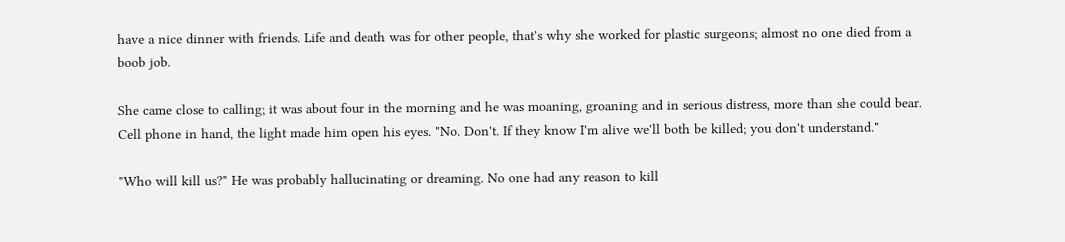have a nice dinner with friends. Life and death was for other people, that's why she worked for plastic surgeons; almost no one died from a boob job.

She came close to calling; it was about four in the morning and he was moaning, groaning and in serious distress, more than she could bear. Cell phone in hand, the light made him open his eyes. "No. Don't. If they know I'm alive we'll both be killed; you don't understand."

"Who will kill us?" He was probably hallucinating or dreaming. No one had any reason to kill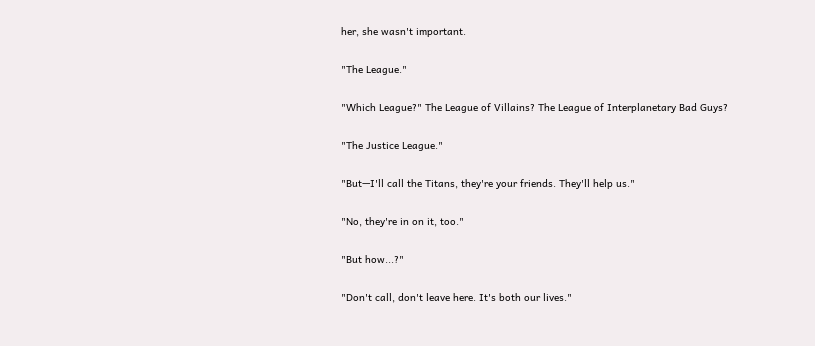her, she wasn't important.

"The League."

"Which League?" The League of Villains? The League of Interplanetary Bad Guys?

"The Justice League."

"But—I'll call the Titans, they're your friends. They'll help us."

"No, they're in on it, too."

"But how...?"

"Don't call, don't leave here. It's both our lives."